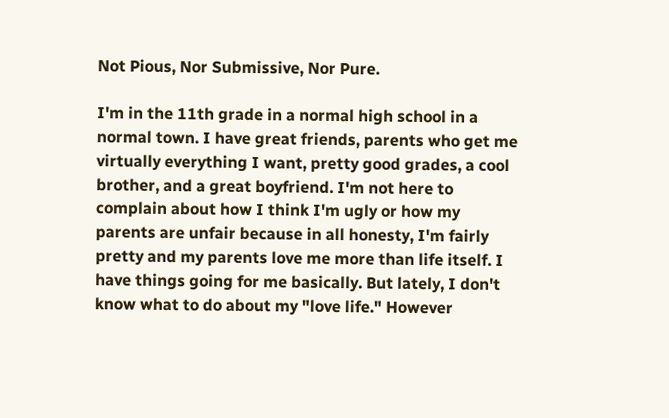Not Pious, Nor Submissive, Nor Pure.

I'm in the 11th grade in a normal high school in a normal town. I have great friends, parents who get me virtually everything I want, pretty good grades, a cool brother, and a great boyfriend. I'm not here to complain about how I think I'm ugly or how my parents are unfair because in all honesty, I'm fairly pretty and my parents love me more than life itself. I have things going for me basically. But lately, I don't know what to do about my "love life." However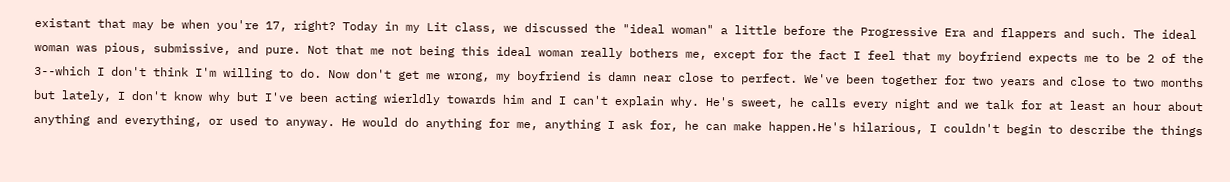existant that may be when you're 17, right? Today in my Lit class, we discussed the "ideal woman" a little before the Progressive Era and flappers and such. The ideal woman was pious, submissive, and pure. Not that me not being this ideal woman really bothers me, except for the fact I feel that my boyfriend expects me to be 2 of the 3--which I don't think I'm willing to do. Now don't get me wrong, my boyfriend is damn near close to perfect. We've been together for two years and close to two months but lately, I don't know why but I've been acting wierldly towards him and I can't explain why. He's sweet, he calls every night and we talk for at least an hour about anything and everything, or used to anyway. He would do anything for me, anything I ask for, he can make happen.He's hilarious, I couldn't begin to describe the things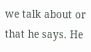we talk about or that he says. He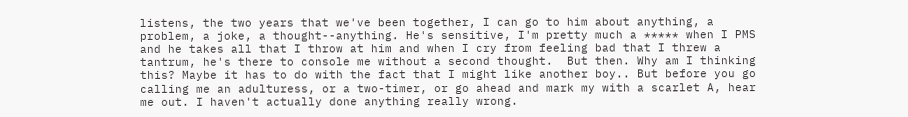listens, the two years that we've been together, I can go to him about anything, a problem, a joke, a thought--anything. He's sensitive, I'm pretty much a ***** when I PMS and he takes all that I throw at him and when I cry from feeling bad that I threw a tantrum, he's there to console me without a second thought.  But then. Why am I thinking this? Maybe it has to do with the fact that I might like another boy.. But before you go calling me an adulturess, or a two-timer, or go ahead and mark my with a scarlet A, hear me out. I haven't actually done anything really wrong.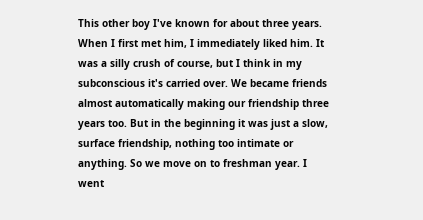This other boy I've known for about three years. When I first met him, I immediately liked him. It was a silly crush of course, but I think in my subconscious it's carried over. We became friends almost automatically making our friendship three years too. But in the beginning it was just a slow, surface friendship, nothing too intimate or anything. So we move on to freshman year. I went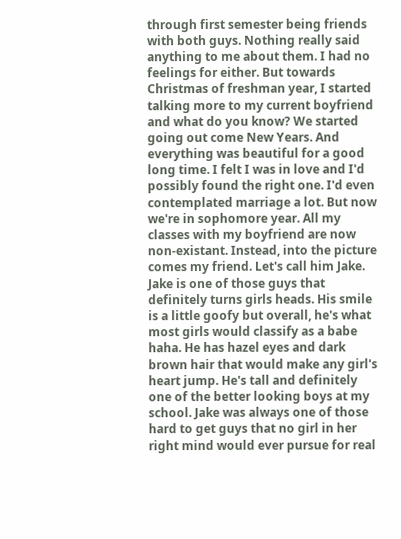through first semester being friends with both guys. Nothing really said anything to me about them. I had no feelings for either. But towards Christmas of freshman year, I started talking more to my current boyfriend and what do you know? We started going out come New Years. And everything was beautiful for a good long time. I felt I was in love and I'd possibly found the right one. I'd even contemplated marriage a lot. But now we're in sophomore year. All my classes with my boyfriend are now non-existant. Instead, into the picture comes my friend. Let's call him Jake. Jake is one of those guys that definitely turns girls heads. His smile is a little goofy but overall, he's what most girls would classify as a babe haha. He has hazel eyes and dark brown hair that would make any girl's heart jump. He's tall and definitely one of the better looking boys at my school. Jake was always one of those hard to get guys that no girl in her right mind would ever pursue for real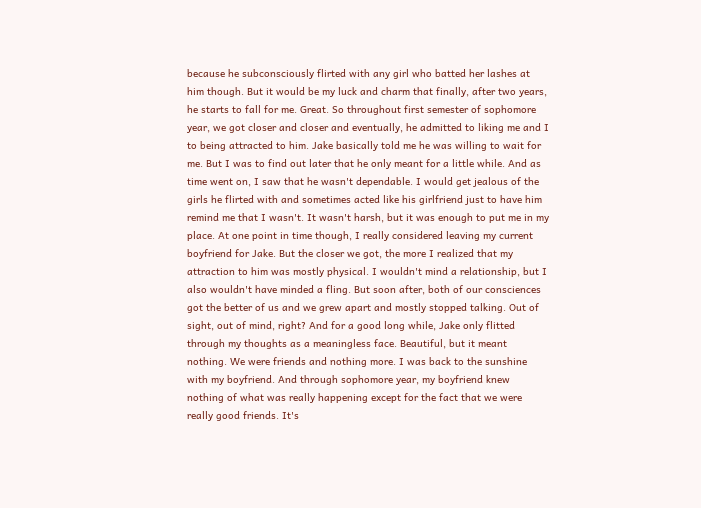because he subconsciously flirted with any girl who batted her lashes at him though. But it would be my luck and charm that finally, after two years, he starts to fall for me. Great. So throughout first semester of sophomore year, we got closer and closer and eventually, he admitted to liking me and I to being attracted to him. Jake basically told me he was willing to wait for me. But I was to find out later that he only meant for a little while. And as time went on, I saw that he wasn't dependable. I would get jealous of the girls he flirted with and sometimes acted like his girlfriend just to have him remind me that I wasn't. It wasn't harsh, but it was enough to put me in my place. At one point in time though, I really considered leaving my current boyfriend for Jake. But the closer we got, the more I realized that my attraction to him was mostly physical. I wouldn't mind a relationship, but I also wouldn't have minded a fling. But soon after, both of our consciences got the better of us and we grew apart and mostly stopped talking. Out of sight, out of mind, right? And for a good long while, Jake only flitted through my thoughts as a meaningless face. Beautiful, but it meant nothing. We were friends and nothing more. I was back to the sunshine with my boyfriend. And through sophomore year, my boyfriend knew nothing of what was really happening except for the fact that we were really good friends. It's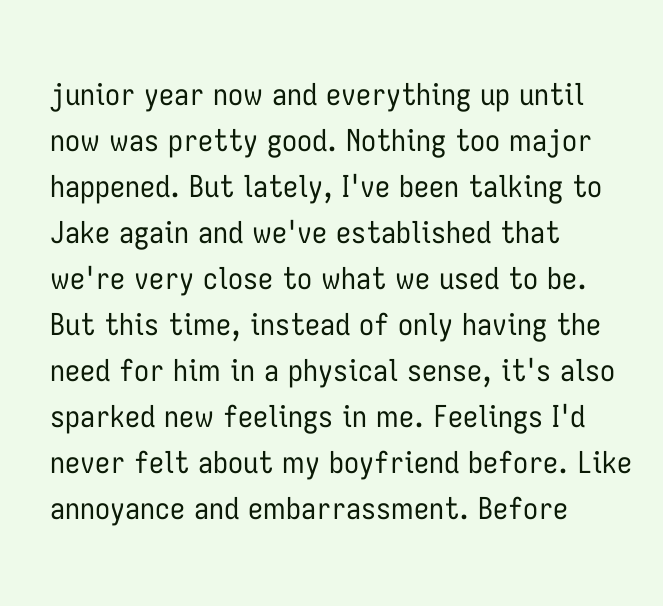junior year now and everything up until now was pretty good. Nothing too major happened. But lately, I've been talking to Jake again and we've established that we're very close to what we used to be. But this time, instead of only having the need for him in a physical sense, it's also sparked new feelings in me. Feelings I'd never felt about my boyfriend before. Like annoyance and embarrassment. Before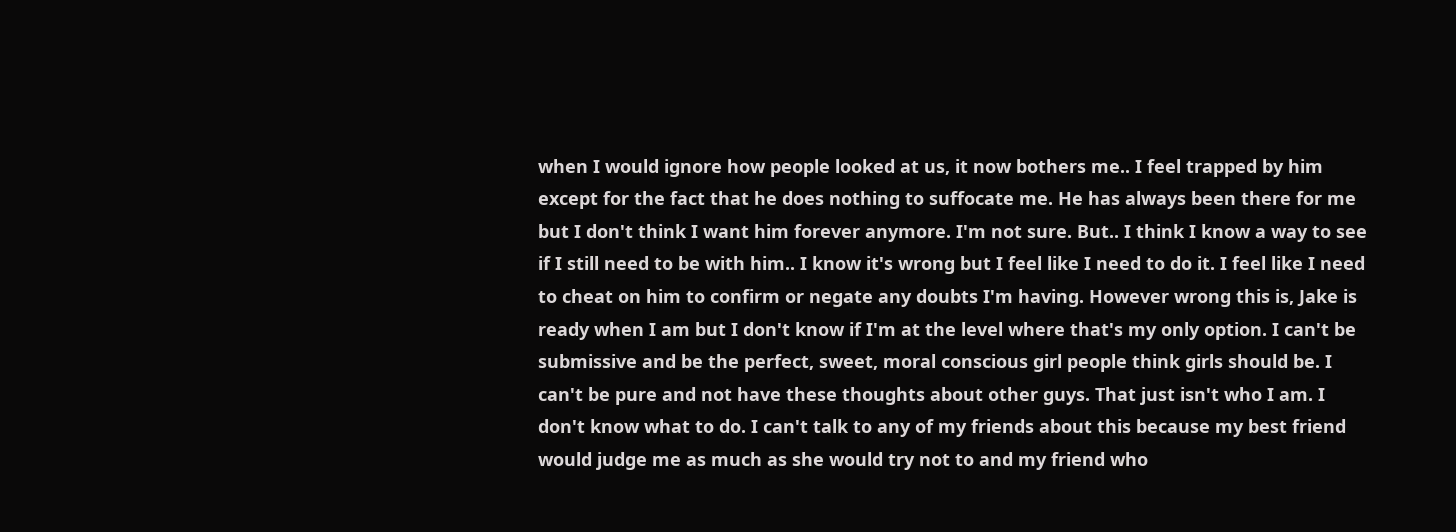when I would ignore how people looked at us, it now bothers me.. I feel trapped by him except for the fact that he does nothing to suffocate me. He has always been there for me but I don't think I want him forever anymore. I'm not sure. But.. I think I know a way to see if I still need to be with him.. I know it's wrong but I feel like I need to do it. I feel like I need to cheat on him to confirm or negate any doubts I'm having. However wrong this is, Jake is ready when I am but I don't know if I'm at the level where that's my only option. I can't be submissive and be the perfect, sweet, moral conscious girl people think girls should be. I can't be pure and not have these thoughts about other guys. That just isn't who I am. I don't know what to do. I can't talk to any of my friends about this because my best friend would judge me as much as she would try not to and my friend who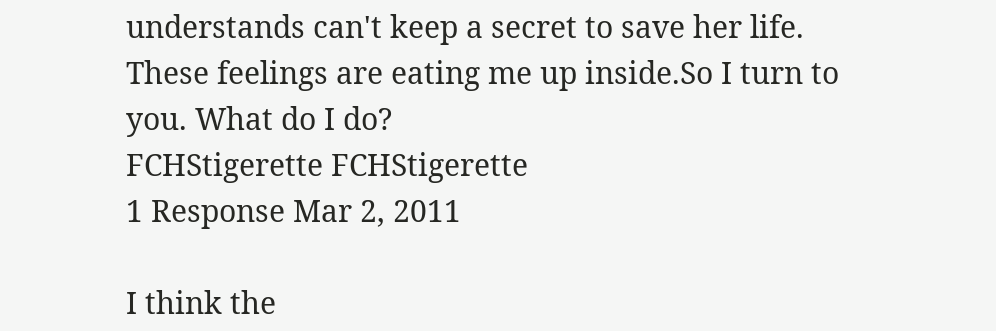understands can't keep a secret to save her life. These feelings are eating me up inside.So I turn to you. What do I do?
FCHStigerette FCHStigerette
1 Response Mar 2, 2011

I think the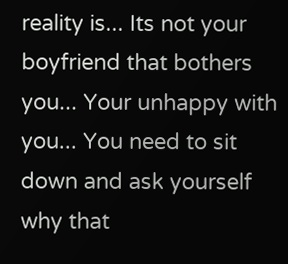reality is... Its not your boyfriend that bothers you... Your unhappy with you... You need to sit down and ask yourself why that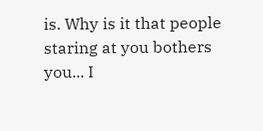is. Why is it that people staring at you bothers you... I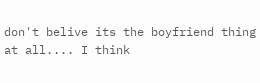don't belive its the boyfriend thing at all.... I think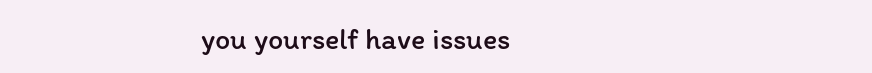you yourself have issues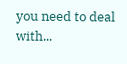you need to deal with...